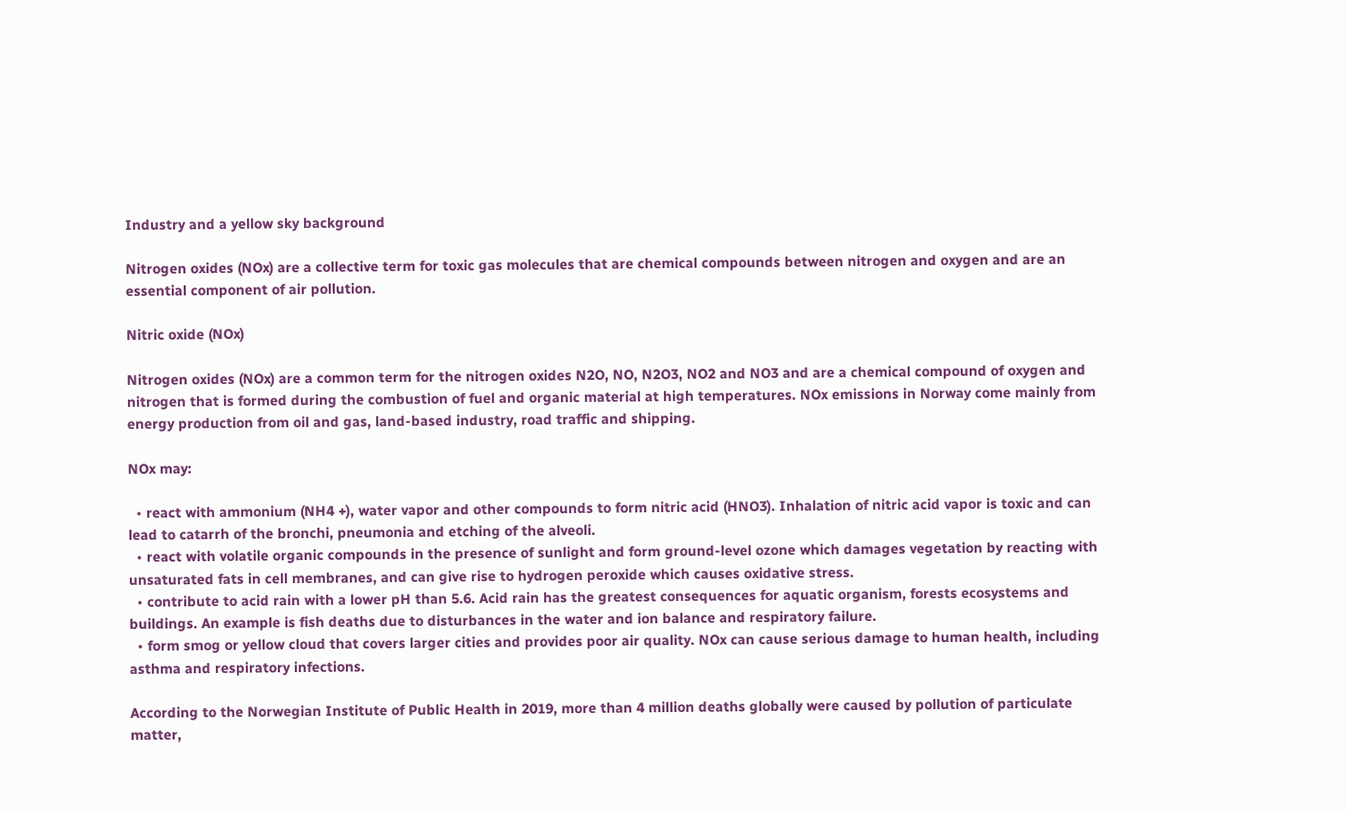Industry and a yellow sky background

Nitrogen oxides (NOx) are a collective term for toxic gas molecules that are chemical compounds between nitrogen and oxygen and are an essential component of air pollution.

Nitric oxide (NOx)

Nitrogen oxides (NOx) are a common term for the nitrogen oxides N2O, NO, N2O3, NO2 and NO3 and are a chemical compound of oxygen and nitrogen that is formed during the combustion of fuel and organic material at high temperatures. NOx emissions in Norway come mainly from energy production from oil and gas, land-based industry, road traffic and shipping.

NOx may:

  • react with ammonium (NH4 +), water vapor and other compounds to form nitric acid (HNO3). Inhalation of nitric acid vapor is toxic and can lead to catarrh of the bronchi, pneumonia and etching of the alveoli.
  • react with volatile organic compounds in the presence of sunlight and form ground-level ozone which damages vegetation by reacting with unsaturated fats in cell membranes, and can give rise to hydrogen peroxide which causes oxidative stress.
  • contribute to acid rain with a lower pH than 5.6. Acid rain has the greatest consequences for aquatic organism, forests ecosystems and buildings. An example is fish deaths due to disturbances in the water and ion balance and respiratory failure.
  • form smog or yellow cloud that covers larger cities and provides poor air quality. NOx can cause serious damage to human health, including asthma and respiratory infections.

According to the Norwegian Institute of Public Health in 2019, more than 4 million deaths globally were caused by pollution of particulate matter,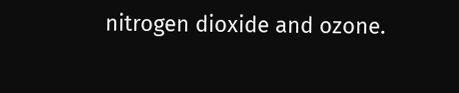nitrogen dioxide and ozone.